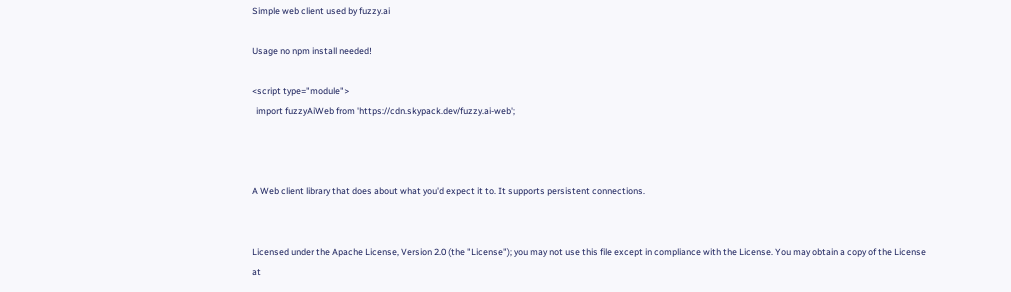Simple web client used by fuzzy.ai

Usage no npm install needed!

<script type="module">
  import fuzzyAiWeb from 'https://cdn.skypack.dev/fuzzy.ai-web';



A Web client library that does about what you'd expect it to. It supports persistent connections.


Licensed under the Apache License, Version 2.0 (the "License"); you may not use this file except in compliance with the License. You may obtain a copy of the License at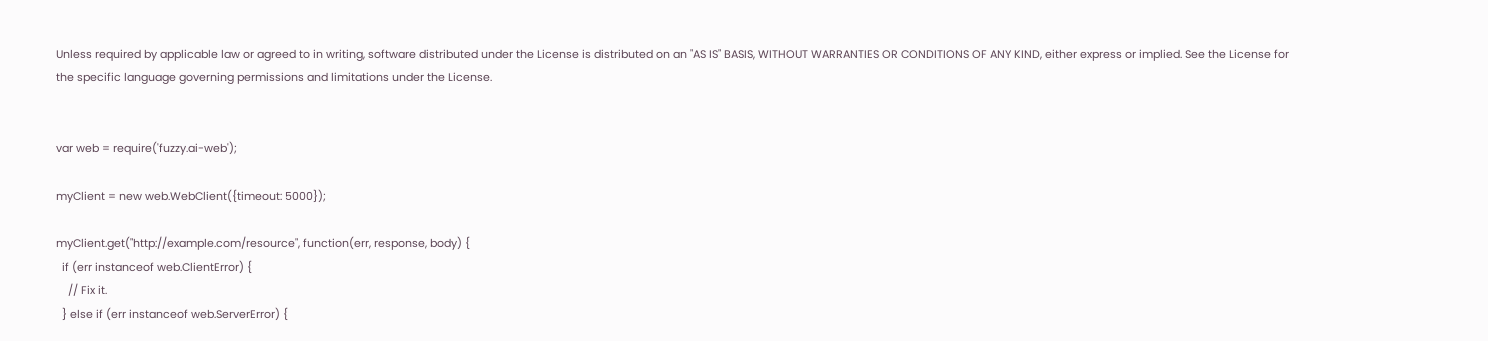Unless required by applicable law or agreed to in writing, software distributed under the License is distributed on an "AS IS" BASIS, WITHOUT WARRANTIES OR CONDITIONS OF ANY KIND, either express or implied. See the License for the specific language governing permissions and limitations under the License.


var web = require('fuzzy.ai-web');

myClient = new web.WebClient({timeout: 5000});

myClient.get("http://example.com/resource", function(err, response, body) {
  if (err instanceof web.ClientError) {
    // Fix it.
  } else if (err instanceof web.ServerError) {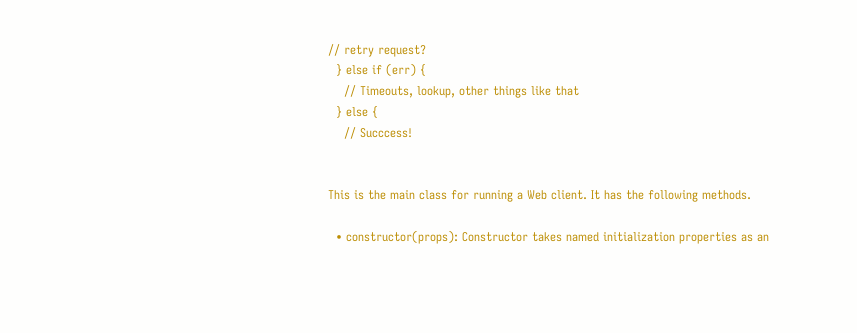// retry request?
  } else if (err) {
    // Timeouts, lookup, other things like that
  } else {
    // Succcess!


This is the main class for running a Web client. It has the following methods.

  • constructor(props): Constructor takes named initialization properties as an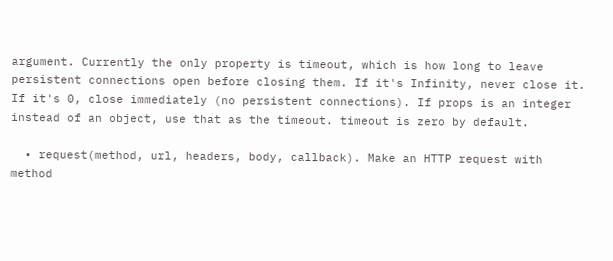argument. Currently the only property is timeout, which is how long to leave persistent connections open before closing them. If it's Infinity, never close it. If it's 0, close immediately (no persistent connections). If props is an integer instead of an object, use that as the timeout. timeout is zero by default.

  • request(method, url, headers, body, callback). Make an HTTP request with method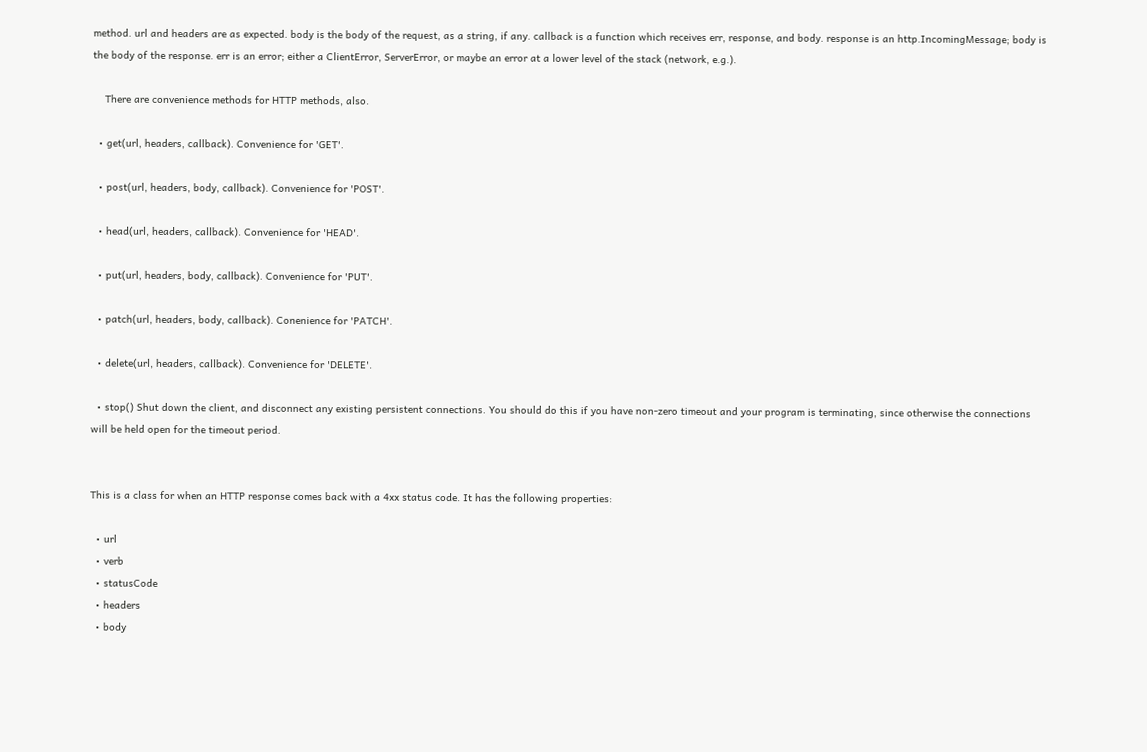method. url and headers are as expected. body is the body of the request, as a string, if any. callback is a function which receives err, response, and body. response is an http.IncomingMessage; body is the body of the response. err is an error; either a ClientError, ServerError, or maybe an error at a lower level of the stack (network, e.g.).

    There are convenience methods for HTTP methods, also.

  • get(url, headers, callback). Convenience for 'GET'.

  • post(url, headers, body, callback). Convenience for 'POST'.

  • head(url, headers, callback). Convenience for 'HEAD'.

  • put(url, headers, body, callback). Convenience for 'PUT'.

  • patch(url, headers, body, callback). Conenience for 'PATCH'.

  • delete(url, headers, callback). Convenience for 'DELETE'.

  • stop() Shut down the client, and disconnect any existing persistent connections. You should do this if you have non-zero timeout and your program is terminating, since otherwise the connections will be held open for the timeout period.


This is a class for when an HTTP response comes back with a 4xx status code. It has the following properties:

  • url
  • verb
  • statusCode
  • headers
  • body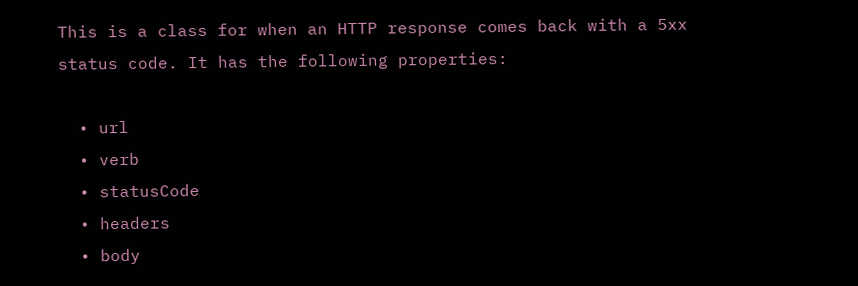This is a class for when an HTTP response comes back with a 5xx status code. It has the following properties:

  • url
  • verb
  • statusCode
  • headers
  • body